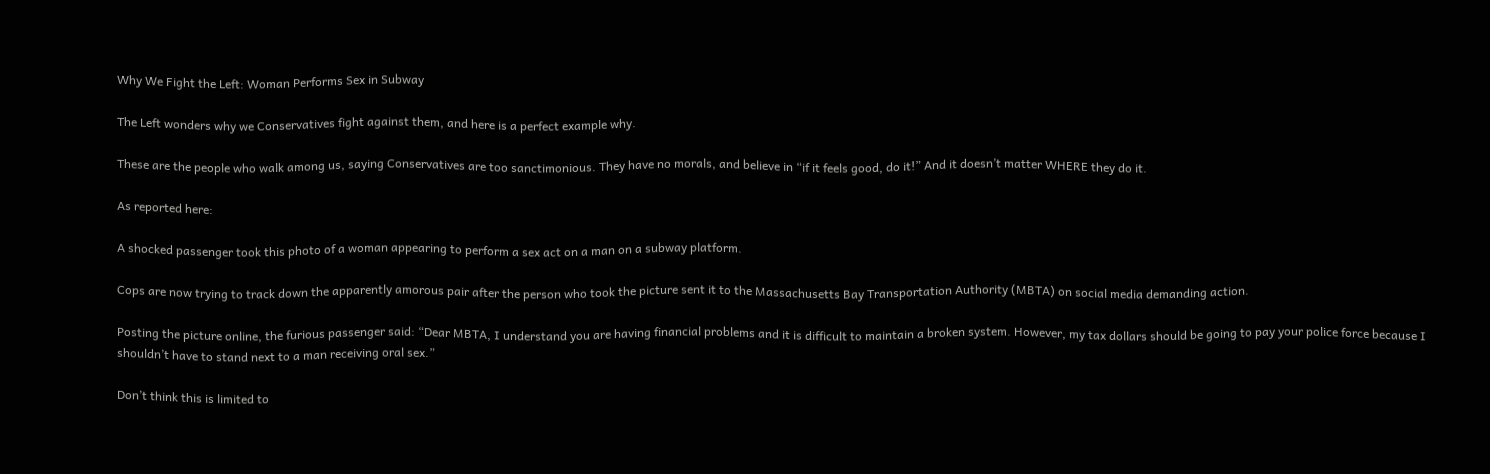Why We Fight the Left: Woman Performs Sex in Subway

The Left wonders why we Conservatives fight against them, and here is a perfect example why.

These are the people who walk among us, saying Conservatives are too sanctimonious. They have no morals, and believe in “if it feels good, do it!” And it doesn’t matter WHERE they do it.

As reported here:

A shocked passenger took this photo of a woman appearing to perform a sex act on a man on a subway platform.

Cops are now trying to track down the apparently amorous pair after the person who took the picture sent it to the Massachusetts Bay Transportation Authority (MBTA) on social media demanding action.

Posting the picture online, the furious passenger said: “Dear MBTA, I understand you are having financial problems and it is difficult to maintain a broken system. However, my tax dollars should be going to pay your police force because I shouldn’t have to stand next to a man receiving oral sex.”

Don’t think this is limited to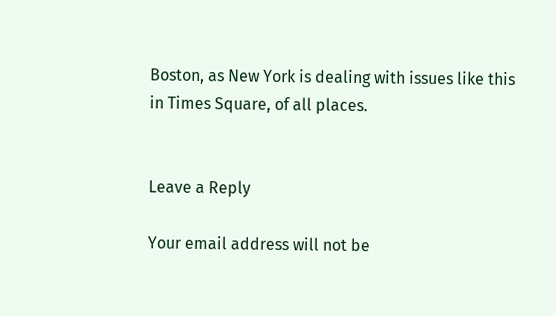Boston, as New York is dealing with issues like this in Times Square, of all places.


Leave a Reply

Your email address will not be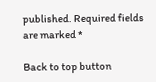published. Required fields are marked *

Back to top button